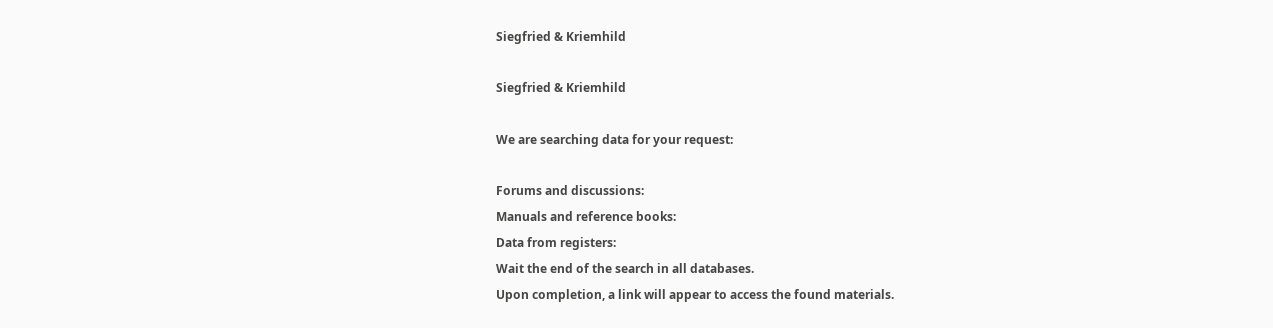Siegfried & Kriemhild

Siegfried & Kriemhild

We are searching data for your request:

Forums and discussions:
Manuals and reference books:
Data from registers:
Wait the end of the search in all databases.
Upon completion, a link will appear to access the found materials.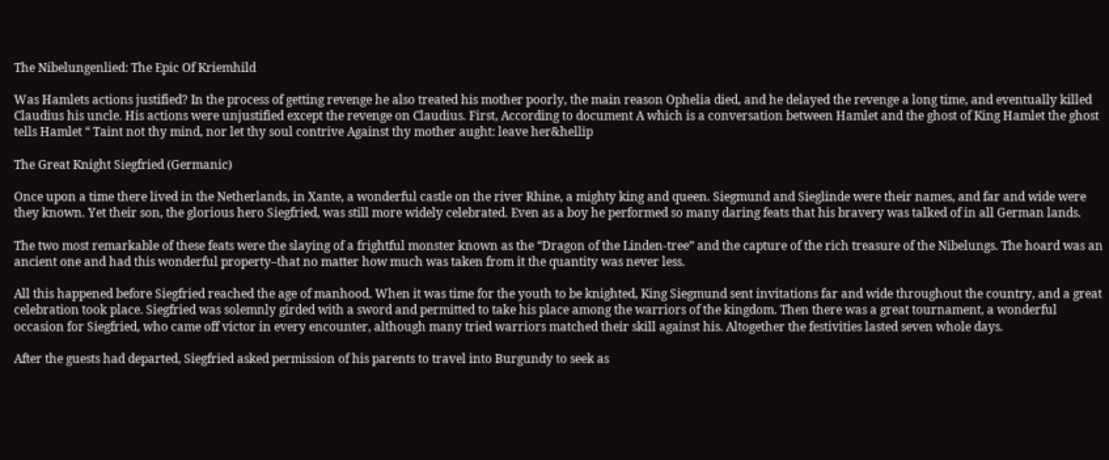The Nibelungenlied: The Epic Of Kriemhild

Was Hamlets actions justified? In the process of getting revenge he also treated his mother poorly, the main reason Ophelia died, and he delayed the revenge a long time, and eventually killed Claudius his uncle. His actions were unjustified except the revenge on Claudius. First, According to document A which is a conversation between Hamlet and the ghost of King Hamlet the ghost tells Hamlet “ Taint not thy mind, nor let thy soul contrive Against thy mother aught: leave her&hellip

The Great Knight Siegfried (Germanic)

Once upon a time there lived in the Netherlands, in Xante, a wonderful castle on the river Rhine, a mighty king and queen. Siegmund and Sieglinde were their names, and far and wide were they known. Yet their son, the glorious hero Siegfried, was still more widely celebrated. Even as a boy he performed so many daring feats that his bravery was talked of in all German lands.

The two most remarkable of these feats were the slaying of a frightful monster known as the “Dragon of the Linden-tree” and the capture of the rich treasure of the Nibelungs. The hoard was an ancient one and had this wonderful property–that no matter how much was taken from it the quantity was never less.

All this happened before Siegfried reached the age of manhood. When it was time for the youth to be knighted, King Siegmund sent invitations far and wide throughout the country, and a great celebration took place. Siegfried was solemnly girded with a sword and permitted to take his place among the warriors of the kingdom. Then there was a great tournament, a wonderful occasion for Siegfried, who came off victor in every encounter, although many tried warriors matched their skill against his. Altogether the festivities lasted seven whole days.

After the guests had departed, Siegfried asked permission of his parents to travel into Burgundy to seek as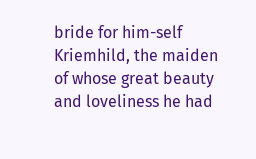bride for him-self Kriemhild, the maiden of whose great beauty and loveliness he had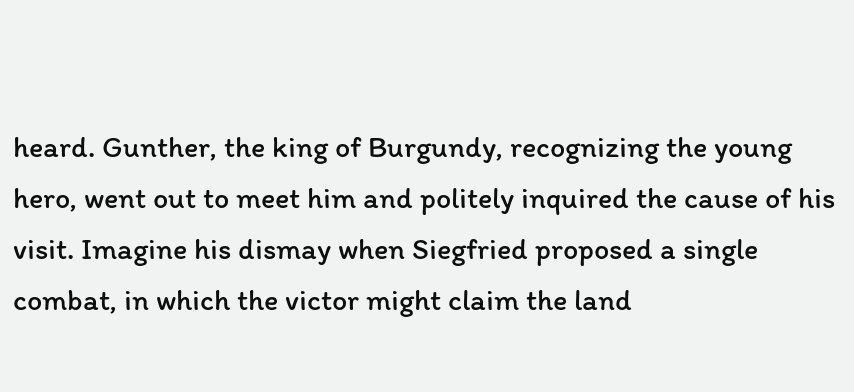heard. Gunther, the king of Burgundy, recognizing the young hero, went out to meet him and politely inquired the cause of his visit. Imagine his dismay when Siegfried proposed a single combat, in which the victor might claim the land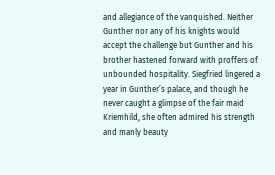and allegiance of the vanquished. Neither Gunther nor any of his knights would accept the challenge but Gunther and his brother hastened forward with proffers of unbounded hospitality. Siegfried lingered a year in Gunther’s palace, and though he never caught a glimpse of the fair maid Kriemhild, she often admired his strength and manly beauty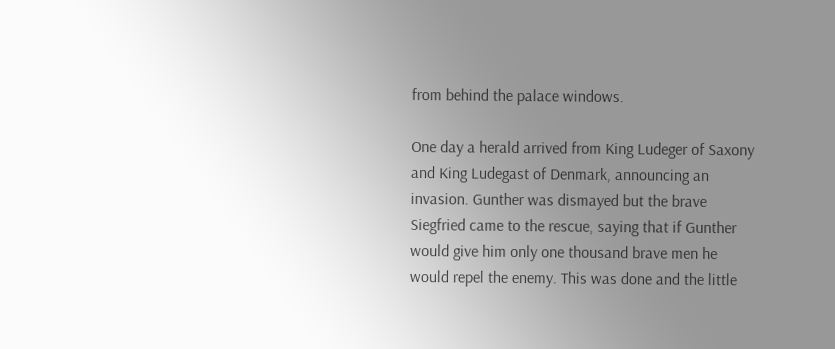from behind the palace windows.

One day a herald arrived from King Ludeger of Saxony and King Ludegast of Denmark, announcing an invasion. Gunther was dismayed but the brave Siegfried came to the rescue, saying that if Gunther would give him only one thousand brave men he would repel the enemy. This was done and the little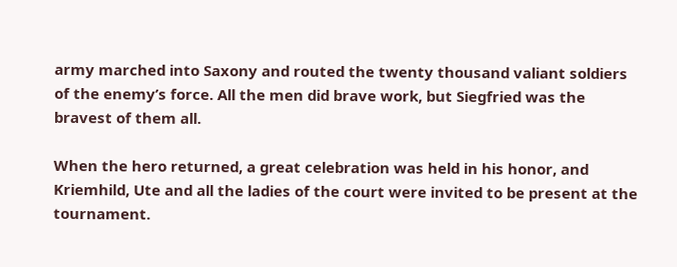army marched into Saxony and routed the twenty thousand valiant soldiers of the enemy’s force. All the men did brave work, but Siegfried was the bravest of them all.

When the hero returned, a great celebration was held in his honor, and Kriemhild, Ute and all the ladies of the court were invited to be present at the tournament.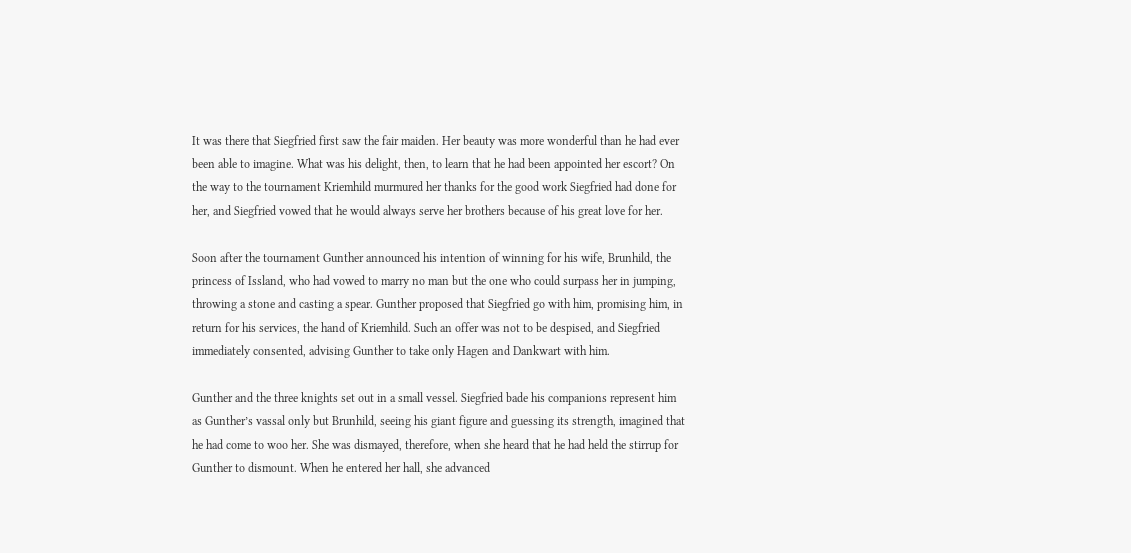It was there that Siegfried first saw the fair maiden. Her beauty was more wonderful than he had ever been able to imagine. What was his delight, then, to learn that he had been appointed her escort? On the way to the tournament Kriemhild murmured her thanks for the good work Siegfried had done for her, and Siegfried vowed that he would always serve her brothers because of his great love for her.

Soon after the tournament Gunther announced his intention of winning for his wife, Brunhild, the princess of Issland, who had vowed to marry no man but the one who could surpass her in jumping, throwing a stone and casting a spear. Gunther proposed that Siegfried go with him, promising him, in return for his services, the hand of Kriemhild. Such an offer was not to be despised, and Siegfried immediately consented, advising Gunther to take only Hagen and Dankwart with him.

Gunther and the three knights set out in a small vessel. Siegfried bade his companions represent him as Gunther’s vassal only but Brunhild, seeing his giant figure and guessing its strength, imagined that he had come to woo her. She was dismayed, therefore, when she heard that he had held the stirrup for Gunther to dismount. When he entered her hall, she advanced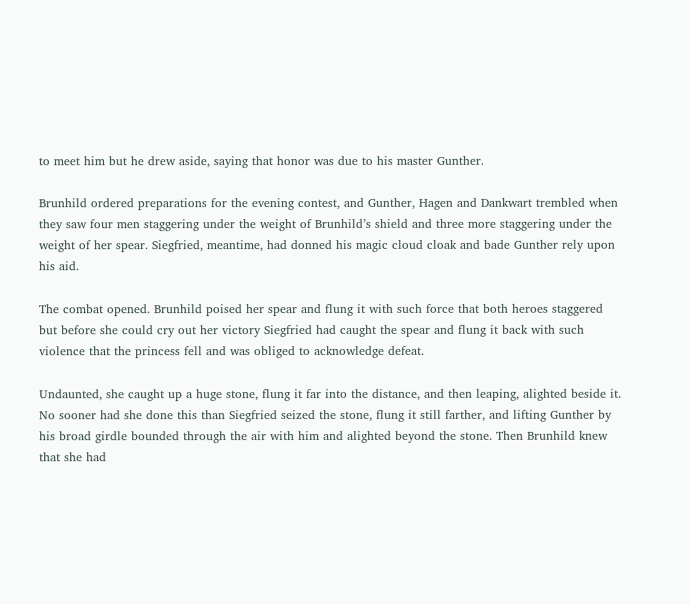to meet him but he drew aside, saying that honor was due to his master Gunther.

Brunhild ordered preparations for the evening contest, and Gunther, Hagen and Dankwart trembled when they saw four men staggering under the weight of Brunhild’s shield and three more staggering under the weight of her spear. Siegfried, meantime, had donned his magic cloud cloak and bade Gunther rely upon his aid.

The combat opened. Brunhild poised her spear and flung it with such force that both heroes staggered but before she could cry out her victory Siegfried had caught the spear and flung it back with such violence that the princess fell and was obliged to acknowledge defeat.

Undaunted, she caught up a huge stone, flung it far into the distance, and then leaping, alighted beside it. No sooner had she done this than Siegfried seized the stone, flung it still farther, and lifting Gunther by his broad girdle bounded through the air with him and alighted beyond the stone. Then Brunhild knew that she had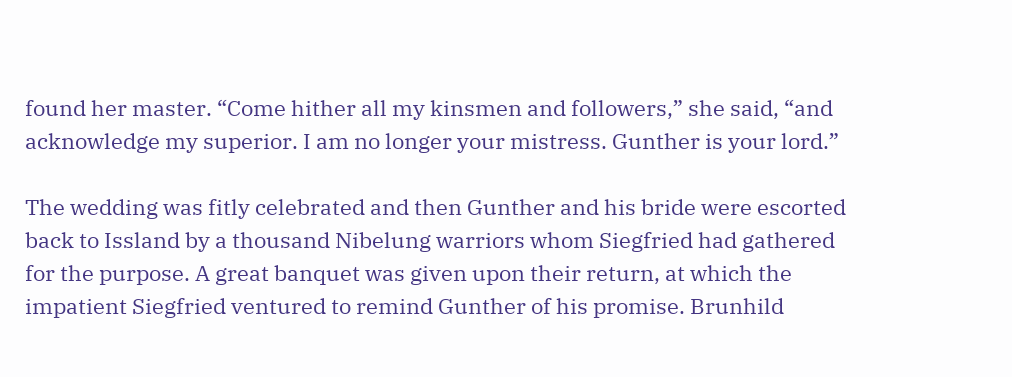found her master. “Come hither all my kinsmen and followers,” she said, “and acknowledge my superior. I am no longer your mistress. Gunther is your lord.”

The wedding was fitly celebrated and then Gunther and his bride were escorted back to Issland by a thousand Nibelung warriors whom Siegfried had gathered for the purpose. A great banquet was given upon their return, at which the impatient Siegfried ventured to remind Gunther of his promise. Brunhild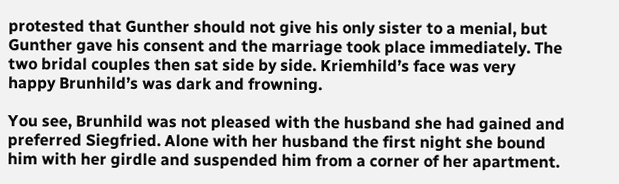protested that Gunther should not give his only sister to a menial, but Gunther gave his consent and the marriage took place immediately. The two bridal couples then sat side by side. Kriemhild’s face was very happy Brunhild’s was dark and frowning.

You see, Brunhild was not pleased with the husband she had gained and preferred Siegfried. Alone with her husband the first night she bound him with her girdle and suspended him from a corner of her apartment.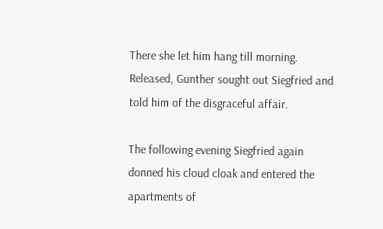There she let him hang till morning. Released, Gunther sought out Siegfried and told him of the disgraceful affair.

The following evening Siegfried again donned his cloud cloak and entered the apartments of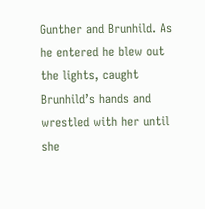Gunther and Brunhild. As he entered he blew out the lights, caught Brunhild’s hands and wrestled with her until she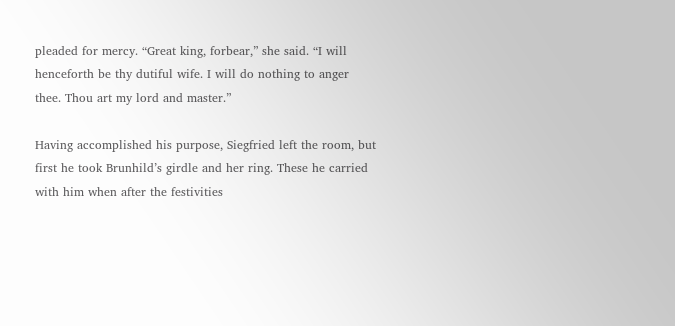pleaded for mercy. “Great king, forbear,” she said. “I will henceforth be thy dutiful wife. I will do nothing to anger thee. Thou art my lord and master.”

Having accomplished his purpose, Siegfried left the room, but first he took Brunhild’s girdle and her ring. These he carried with him when after the festivities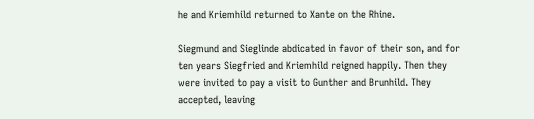he and Kriemhild returned to Xante on the Rhine.

Siegmund and Sieglinde abdicated in favor of their son, and for ten years Siegfried and Kriemhild reigned happily. Then they were invited to pay a visit to Gunther and Brunhild. They accepted, leaving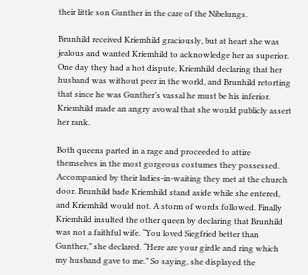their little son Gunther in the care of the Nibelungs.

Brunhild received Kriemhild graciously, but at heart she was jealous and wanted Kriemhild to acknowledge her as superior. One day they had a hot dispute, Kriemhild declaring that her husband was without peer in the world, and Brunhild retorting that since he was Gunther’s vassal he must be his inferior. Kriemhild made an angry avowal that she would publicly assert her rank.

Both queens parted in a rage and proceeded to attire themselves in the most gorgeous costumes they possessed. Accompanied by their ladies-in-waiting they met at the church door. Brunhild bade Kriemhild stand aside while she entered, and Kriemhild would not. A storm of words followed. Finally Kriemhild insulted the other queen by declaring that Brunhild was not a faithful wife. “You loved Siegfried better than Gunther,” she declared. “Here are your girdle and ring which my husband gave to me.” So saying, she displayed the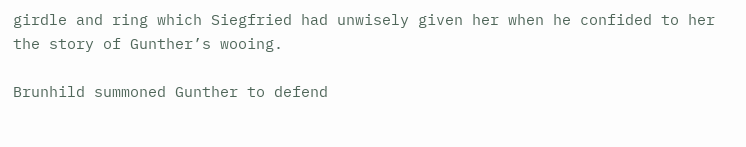girdle and ring which Siegfried had unwisely given her when he confided to her the story of Gunther’s wooing.

Brunhild summoned Gunther to defend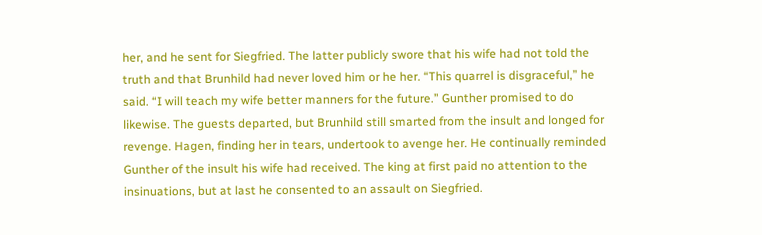her, and he sent for Siegfried. The latter publicly swore that his wife had not told the truth and that Brunhild had never loved him or he her. “This quarrel is disgraceful,” he said. “I will teach my wife better manners for the future.” Gunther promised to do likewise. The guests departed, but Brunhild still smarted from the insult and longed for revenge. Hagen, finding her in tears, undertook to avenge her. He continually reminded Gunther of the insult his wife had received. The king at first paid no attention to the insinuations, but at last he consented to an assault on Siegfried.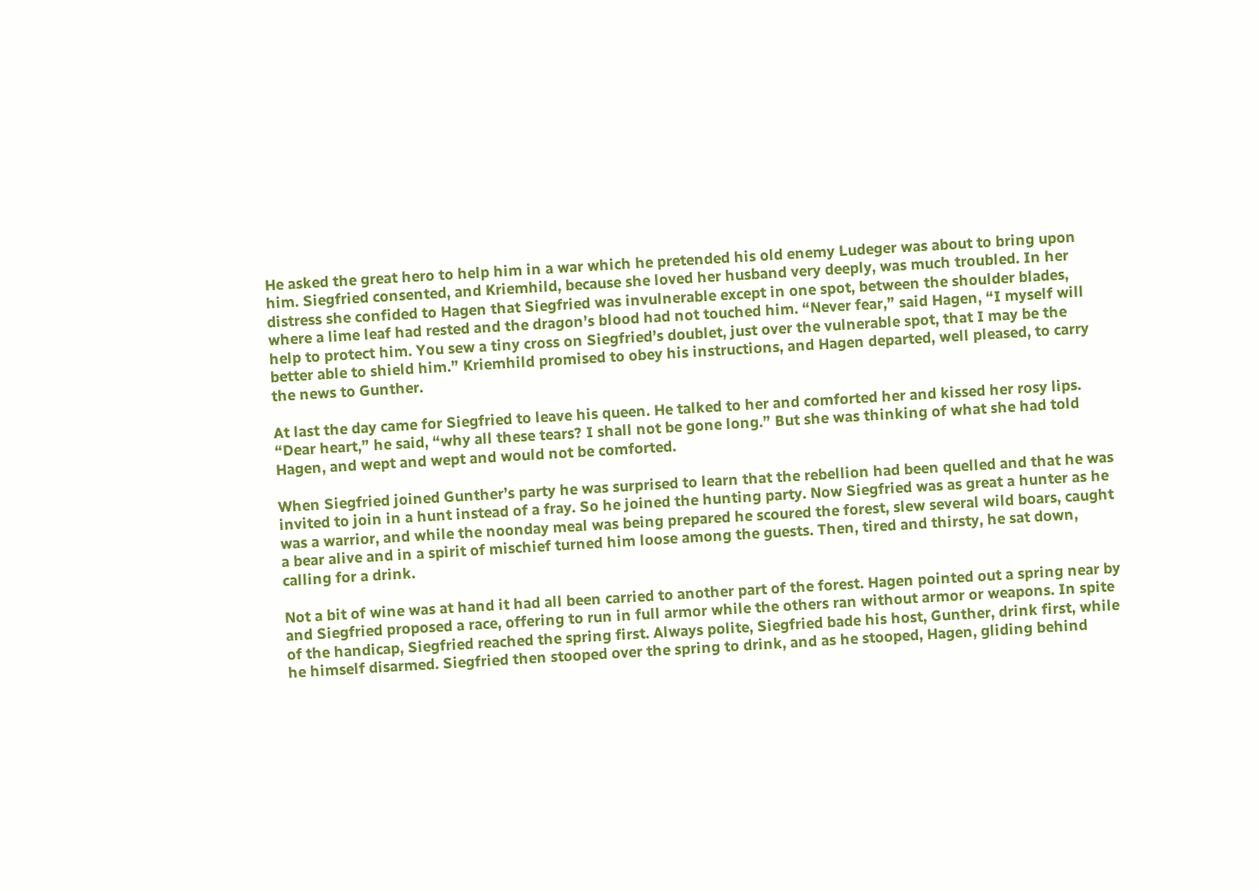He asked the great hero to help him in a war which he pretended his old enemy Ludeger was about to bring upon him. Siegfried consented, and Kriemhild, because she loved her husband very deeply, was much troubled. In her distress she confided to Hagen that Siegfried was invulnerable except in one spot, between the shoulder blades, where a lime leaf had rested and the dragon’s blood had not touched him. “Never fear,” said Hagen, “I myself will help to protect him. You sew a tiny cross on Siegfried’s doublet, just over the vulnerable spot, that I may be the better able to shield him.” Kriemhild promised to obey his instructions, and Hagen departed, well pleased, to carry the news to Gunther.

At last the day came for Siegfried to leave his queen. He talked to her and comforted her and kissed her rosy lips. “Dear heart,” he said, “why all these tears? I shall not be gone long.” But she was thinking of what she had told Hagen, and wept and wept and would not be comforted.

When Siegfried joined Gunther’s party he was surprised to learn that the rebellion had been quelled and that he was invited to join in a hunt instead of a fray. So he joined the hunting party. Now Siegfried was as great a hunter as he was a warrior, and while the noonday meal was being prepared he scoured the forest, slew several wild boars, caught a bear alive and in a spirit of mischief turned him loose among the guests. Then, tired and thirsty, he sat down, calling for a drink.

Not a bit of wine was at hand it had all been carried to another part of the forest. Hagen pointed out a spring near by and Siegfried proposed a race, offering to run in full armor while the others ran without armor or weapons. In spite of the handicap, Siegfried reached the spring first. Always polite, Siegfried bade his host, Gunther, drink first, while he himself disarmed. Siegfried then stooped over the spring to drink, and as he stooped, Hagen, gliding behind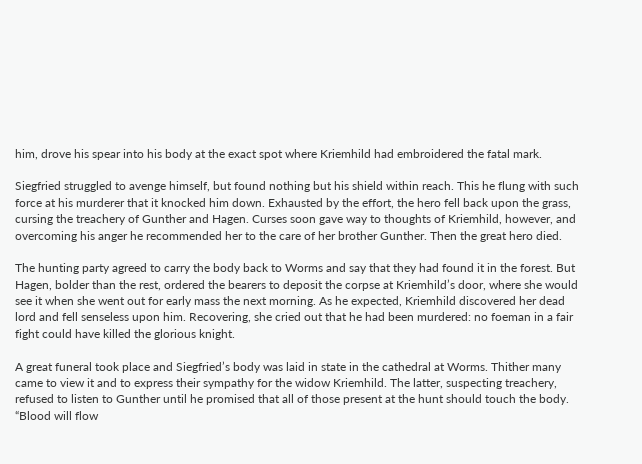him, drove his spear into his body at the exact spot where Kriemhild had embroidered the fatal mark.

Siegfried struggled to avenge himself, but found nothing but his shield within reach. This he flung with such force at his murderer that it knocked him down. Exhausted by the effort, the hero fell back upon the grass, cursing the treachery of Gunther and Hagen. Curses soon gave way to thoughts of Kriemhild, however, and overcoming his anger he recommended her to the care of her brother Gunther. Then the great hero died.

The hunting party agreed to carry the body back to Worms and say that they had found it in the forest. But Hagen, bolder than the rest, ordered the bearers to deposit the corpse at Kriemhild’s door, where she would see it when she went out for early mass the next morning. As he expected, Kriemhild discovered her dead lord and fell senseless upon him. Recovering, she cried out that he had been murdered: no foeman in a fair fight could have killed the glorious knight.

A great funeral took place and Siegfried’s body was laid in state in the cathedral at Worms. Thither many came to view it and to express their sympathy for the widow Kriemhild. The latter, suspecting treachery, refused to listen to Gunther until he promised that all of those present at the hunt should touch the body. “Blood will flow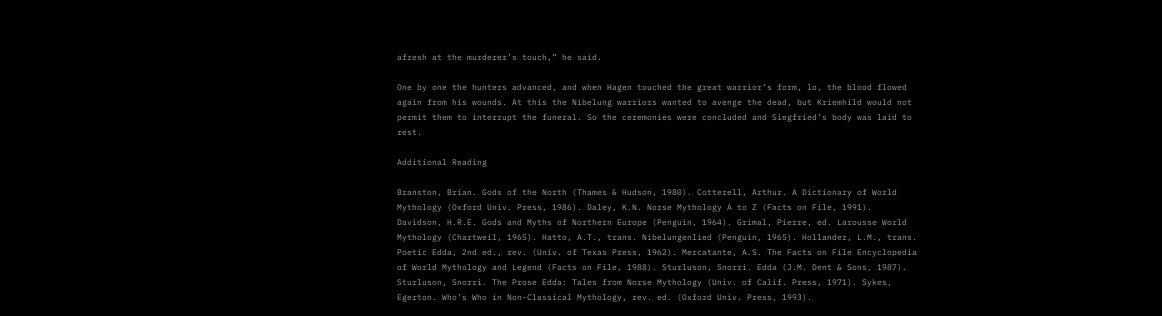afresh at the murderer’s touch,” he said.

One by one the hunters advanced, and when Hagen touched the great warrior’s form, lo, the blood flowed again from his wounds. At this the Nibelung warriors wanted to avenge the dead, but Kriemhild would not permit them to interrupt the funeral. So the ceremonies were concluded and Siegfried’s body was laid to rest.

Additional Reading

Branston, Brian. Gods of the North (Thames & Hudson, 1980). Cotterell, Arthur. A Dictionary of World Mythology (Oxford Univ. Press, 1986). Daley, K.N. Norse Mythology A to Z (Facts on File, 1991). Davidson, H.R.E. Gods and Myths of Northern Europe (Penguin, 1964). Grimal, Pierre, ed. Larousse World Mythology (Chartweil, 1965). Hatto, A.T., trans. Nibelungenlied (Penguin, 1965). Hollander, L.M., trans. Poetic Edda, 2nd ed., rev. (Univ. of Texas Press, 1962). Mercatante, A.S. The Facts on File Encyclopedia of World Mythology and Legend (Facts on File, 1988). Sturluson, Snorri. Edda (J.M. Dent & Sons, 1987). Sturluson, Snorri. The Prose Edda: Tales from Norse Mythology (Univ. of Calif. Press, 1971). Sykes, Egerton. Who’s Who in Non-Classical Mythology, rev. ed. (Oxford Univ. Press, 1993).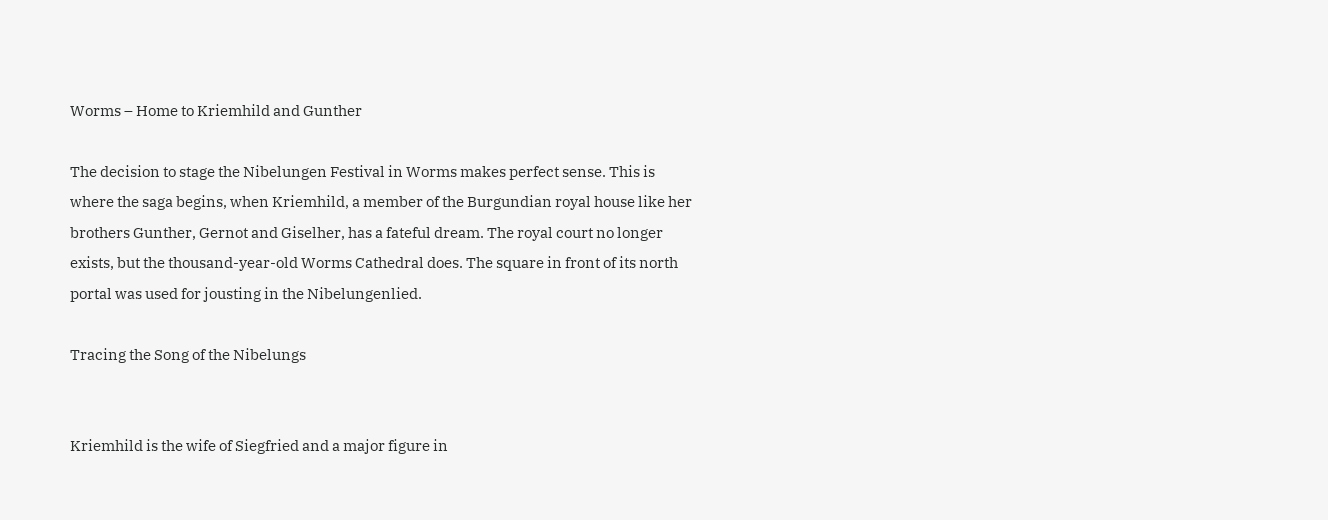Worms – Home to Kriemhild and Gunther

The decision to stage the Nibelungen Festival in Worms makes perfect sense. This is where the saga begins, when Kriemhild, a member of the Burgundian royal house like her brothers Gunther, Gernot and Giselher, has a fateful dream. The royal court no longer exists, but the thousand-year-old Worms Cathedral does. The square in front of its north portal was used for jousting in the Nibelungenlied.

Tracing the Song of the Nibelungs


Kriemhild is the wife of Siegfried and a major figure in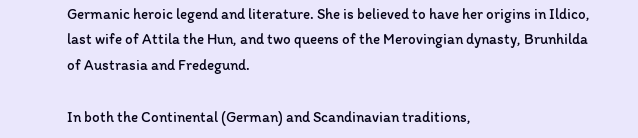Germanic heroic legend and literature. She is believed to have her origins in Ildico, last wife of Attila the Hun, and two queens of the Merovingian dynasty, Brunhilda of Austrasia and Fredegund.

In both the Continental (German) and Scandinavian traditions,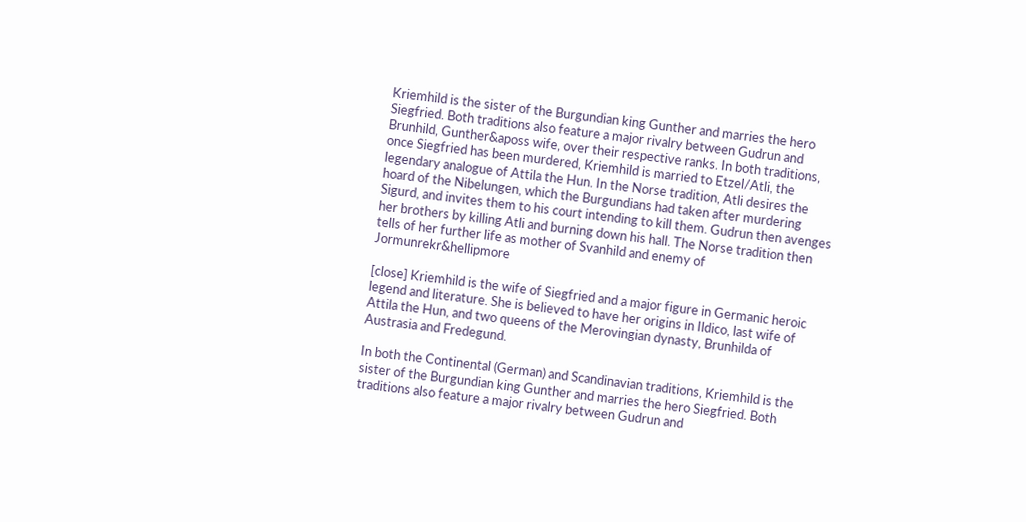Kriemhild is the sister of the Burgundian king Gunther and marries the hero Siegfried. Both traditions also feature a major rivalry between Gudrun and Brunhild, Gunther&aposs wife, over their respective ranks. In both traditions, once Siegfried has been murdered, Kriemhild is married to Etzel/Atli, the legendary analogue of Attila the Hun. In the Norse tradition, Atli desires the hoard of the Nibelungen, which the Burgundians had taken after murdering Sigurd, and invites them to his court intending to kill them. Gudrun then avenges her brothers by killing Atli and burning down his hall. The Norse tradition then tells of her further life as mother of Svanhild and enemy of Jormunrekr&hellipmore

[close] Kriemhild is the wife of Siegfried and a major figure in Germanic heroic legend and literature. She is believed to have her origins in Ildico, last wife of Attila the Hun, and two queens of the Merovingian dynasty, Brunhilda of Austrasia and Fredegund.

In both the Continental (German) and Scandinavian traditions, Kriemhild is the sister of the Burgundian king Gunther and marries the hero Siegfried. Both traditions also feature a major rivalry between Gudrun and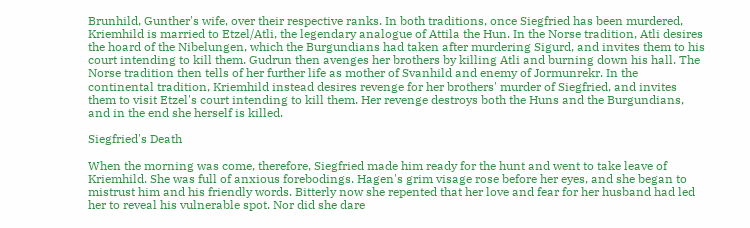Brunhild, Gunther's wife, over their respective ranks. In both traditions, once Siegfried has been murdered, Kriemhild is married to Etzel/Atli, the legendary analogue of Attila the Hun. In the Norse tradition, Atli desires the hoard of the Nibelungen, which the Burgundians had taken after murdering Sigurd, and invites them to his court intending to kill them. Gudrun then avenges her brothers by killing Atli and burning down his hall. The Norse tradition then tells of her further life as mother of Svanhild and enemy of Jormunrekr. In the continental tradition, Kriemhild instead desires revenge for her brothers' murder of Siegfried, and invites them to visit Etzel's court intending to kill them. Her revenge destroys both the Huns and the Burgundians, and in the end she herself is killed.

Siegfried's Death

When the morning was come, therefore, Siegfried made him ready for the hunt and went to take leave of Kriemhild. She was full of anxious forebodings. Hagen's grim visage rose before her eyes, and she began to mistrust him and his friendly words. Bitterly now she repented that her love and fear for her husband had led her to reveal his vulnerable spot. Nor did she dare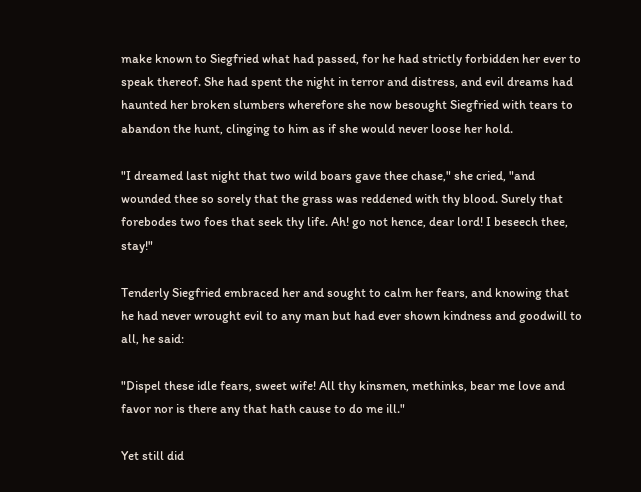make known to Siegfried what had passed, for he had strictly forbidden her ever to speak thereof. She had spent the night in terror and distress, and evil dreams had haunted her broken slumbers wherefore she now besought Siegfried with tears to abandon the hunt, clinging to him as if she would never loose her hold.

"I dreamed last night that two wild boars gave thee chase," she cried, "and wounded thee so sorely that the grass was reddened with thy blood. Surely that forebodes two foes that seek thy life. Ah! go not hence, dear lord! I beseech thee, stay!"

Tenderly Siegfried embraced her and sought to calm her fears, and knowing that he had never wrought evil to any man but had ever shown kindness and goodwill to all, he said:

"Dispel these idle fears, sweet wife! All thy kinsmen, methinks, bear me love and favor nor is there any that hath cause to do me ill."

Yet still did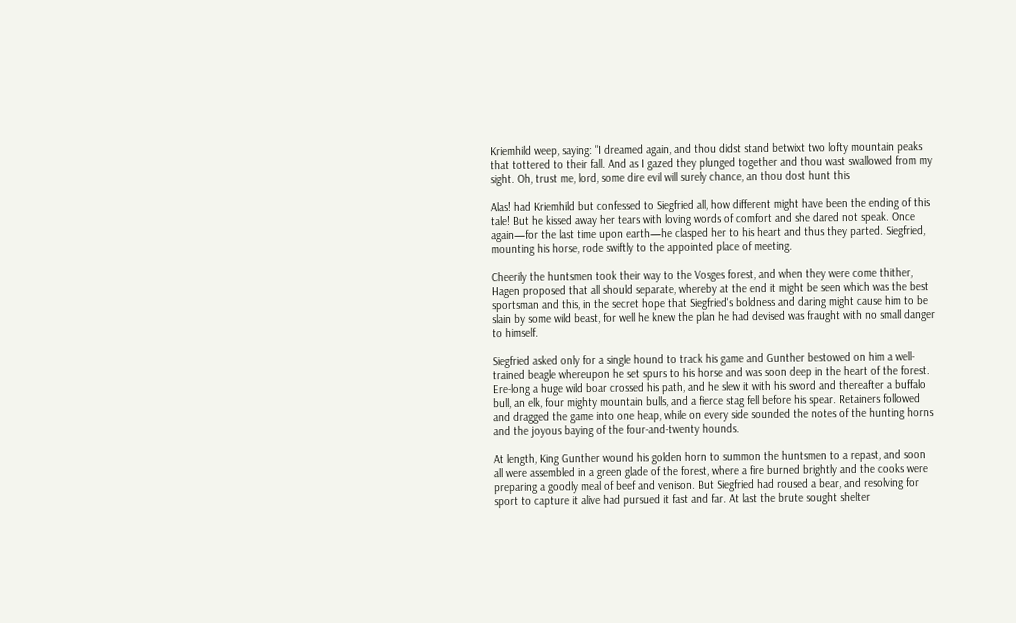Kriemhild weep, saying: "I dreamed again, and thou didst stand betwixt two lofty mountain peaks that tottered to their fall. And as I gazed they plunged together and thou wast swallowed from my sight. Oh, trust me, lord, some dire evil will surely chance, an thou dost hunt this

Alas! had Kriemhild but confessed to Siegfried all, how different might have been the ending of this tale! But he kissed away her tears with loving words of comfort and she dared not speak. Once again—for the last time upon earth—he clasped her to his heart and thus they parted. Siegfried, mounting his horse, rode swiftly to the appointed place of meeting.

Cheerily the huntsmen took their way to the Vosges forest, and when they were come thither, Hagen proposed that all should separate, whereby at the end it might be seen which was the best sportsman and this, in the secret hope that Siegfried's boldness and daring might cause him to be slain by some wild beast, for well he knew the plan he had devised was fraught with no small danger to himself.

Siegfried asked only for a single hound to track his game and Gunther bestowed on him a well-trained beagle whereupon he set spurs to his horse and was soon deep in the heart of the forest. Ere-long a huge wild boar crossed his path, and he slew it with his sword and thereafter a buffalo bull, an elk, four mighty mountain bulls, and a fierce stag fell before his spear. Retainers followed and dragged the game into one heap, while on every side sounded the notes of the hunting horns and the joyous baying of the four-and-twenty hounds.

At length, King Gunther wound his golden horn to summon the huntsmen to a repast, and soon all were assembled in a green glade of the forest, where a fire burned brightly and the cooks were preparing a goodly meal of beef and venison. But Siegfried had roused a bear, and resolving for sport to capture it alive had pursued it fast and far. At last the brute sought shelter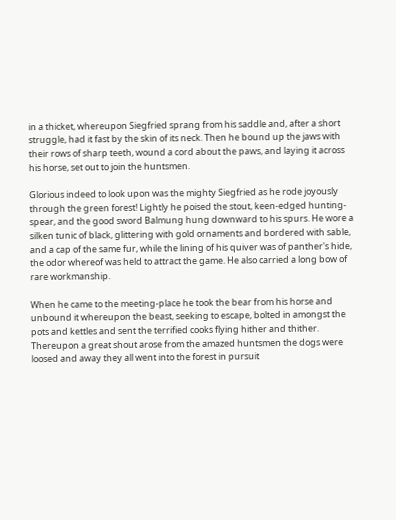in a thicket, whereupon Siegfried sprang from his saddle and, after a short struggle, had it fast by the skin of its neck. Then he bound up the jaws with their rows of sharp teeth, wound a cord about the paws, and laying it across his horse, set out to join the huntsmen.

Glorious indeed to look upon was the mighty Siegfried as he rode joyously through the green forest! Lightly he poised the stout, keen-edged hunting-spear, and the good sword Balmung hung downward to his spurs. He wore a silken tunic of black, glittering with gold ornaments and bordered with sable, and a cap of the same fur, while the lining of his quiver was of panther's hide, the odor whereof was held to attract the game. He also carried a long bow of rare workmanship.

When he came to the meeting-place he took the bear from his horse and unbound it whereupon the beast, seeking to escape, bolted in amongst the pots and kettles and sent the terrified cooks flying hither and thither. Thereupon a great shout arose from the amazed huntsmen the dogs were loosed and away they all went into the forest in pursuit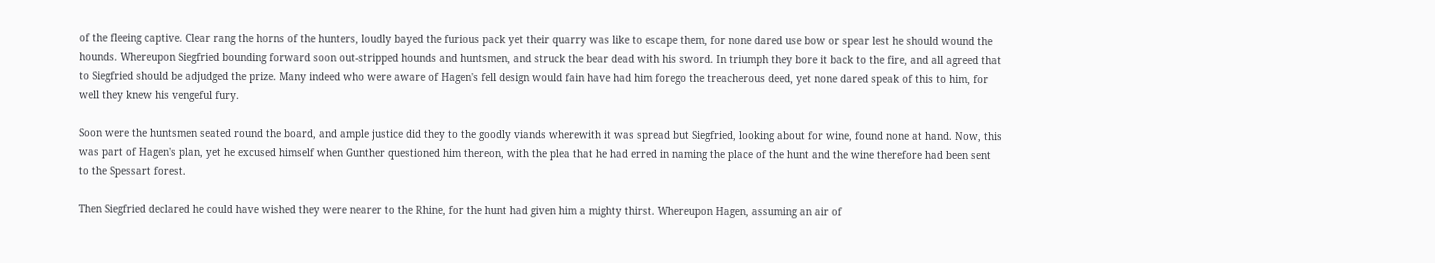of the fleeing captive. Clear rang the horns of the hunters, loudly bayed the furious pack yet their quarry was like to escape them, for none dared use bow or spear lest he should wound the hounds. Whereupon Siegfried bounding forward soon out-stripped hounds and huntsmen, and struck the bear dead with his sword. In triumph they bore it back to the fire, and all agreed that to Siegfried should be adjudged the prize. Many indeed who were aware of Hagen's fell design would fain have had him forego the treacherous deed, yet none dared speak of this to him, for well they knew his vengeful fury.

Soon were the huntsmen seated round the board, and ample justice did they to the goodly viands wherewith it was spread but Siegfried, looking about for wine, found none at hand. Now, this was part of Hagen's plan, yet he excused himself when Gunther questioned him thereon, with the plea that he had erred in naming the place of the hunt and the wine therefore had been sent to the Spessart forest.

Then Siegfried declared he could have wished they were nearer to the Rhine, for the hunt had given him a mighty thirst. Whereupon Hagen, assuming an air of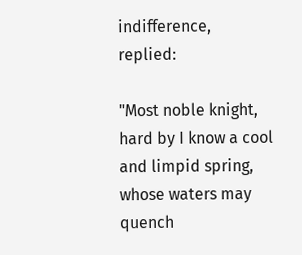indifference, replied:

"Most noble knight, hard by I know a cool and limpid spring, whose waters may quench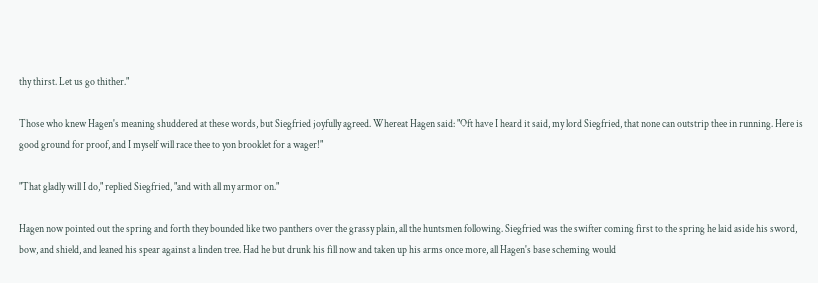thy thirst. Let us go thither."

Those who knew Hagen's meaning shuddered at these words, but Siegfried joyfully agreed. Whereat Hagen said: "Oft have I heard it said, my lord Siegfried, that none can outstrip thee in running. Here is good ground for proof, and I myself will race thee to yon brooklet for a wager!"

"That gladly will I do," replied Siegfried, "and with all my armor on."

Hagen now pointed out the spring and forth they bounded like two panthers over the grassy plain, all the huntsmen following. Siegfried was the swifter coming first to the spring he laid aside his sword, bow, and shield, and leaned his spear against a linden tree. Had he but drunk his fill now and taken up his arms once more, all Hagen's base scheming would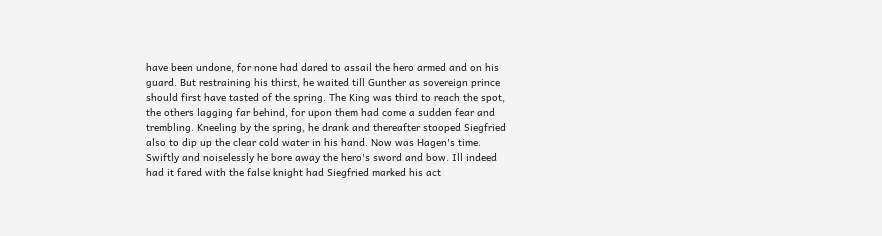have been undone, for none had dared to assail the hero armed and on his guard. But restraining his thirst, he waited till Gunther as sovereign prince should first have tasted of the spring. The King was third to reach the spot, the others lagging far behind, for upon them had come a sudden fear and trembling. Kneeling by the spring, he drank and thereafter stooped Siegfried also to dip up the clear cold water in his hand. Now was Hagen's time. Swiftly and noiselessly he bore away the hero's sword and bow. Ill indeed had it fared with the false knight had Siegfried marked his act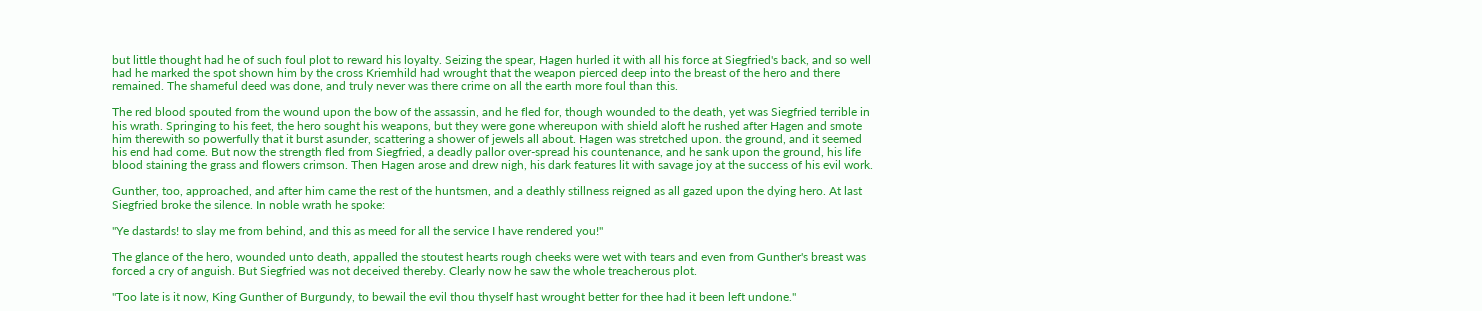but little thought had he of such foul plot to reward his loyalty. Seizing the spear, Hagen hurled it with all his force at Siegfried's back, and so well had he marked the spot shown him by the cross Kriemhild had wrought that the weapon pierced deep into the breast of the hero and there remained. The shameful deed was done, and truly never was there crime on all the earth more foul than this.

The red blood spouted from the wound upon the bow of the assassin, and he fled for, though wounded to the death, yet was Siegfried terrible in his wrath. Springing to his feet, the hero sought his weapons, but they were gone whereupon with shield aloft he rushed after Hagen and smote him therewith so powerfully that it burst asunder, scattering a shower of jewels all about. Hagen was stretched upon. the ground, and it seemed his end had come. But now the strength fled from Siegfried, a deadly pallor over-spread his countenance, and he sank upon the ground, his life blood staining the grass and flowers crimson. Then Hagen arose and drew nigh, his dark features lit with savage joy at the success of his evil work.

Gunther, too, approached, and after him came the rest of the huntsmen, and a deathly stillness reigned as all gazed upon the dying hero. At last Siegfried broke the silence. In noble wrath he spoke:

"Ye dastards! to slay me from behind, and this as meed for all the service I have rendered you!"

The glance of the hero, wounded unto death, appalled the stoutest hearts rough cheeks were wet with tears and even from Gunther's breast was forced a cry of anguish. But Siegfried was not deceived thereby. Clearly now he saw the whole treacherous plot.

"Too late is it now, King Gunther of Burgundy, to bewail the evil thou thyself hast wrought better for thee had it been left undone."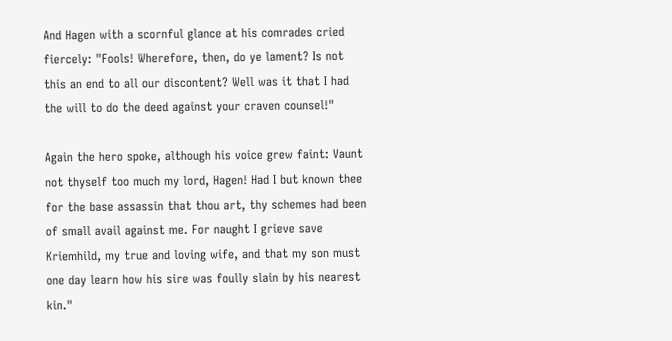And Hagen with a scornful glance at his comrades cried fiercely: "Fools! Wherefore, then, do ye lament? Is not this an end to all our discontent? Well was it that I had the will to do the deed against your craven counsel!"

Again the hero spoke, although his voice grew faint: Vaunt not thyself too much my lord, Hagen! Had I but known thee for the base assassin that thou art, thy schemes had been of small avail against me. For naught I grieve save Kriemhild, my true and loving wife, and that my son must one day learn how his sire was foully slain by his nearest kin."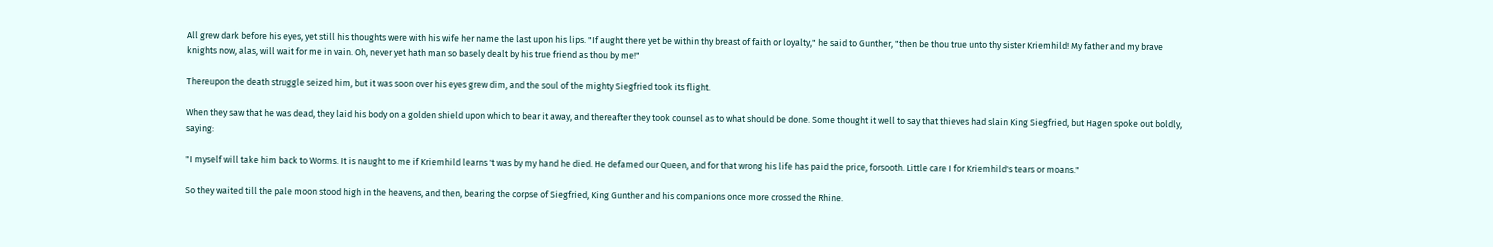All grew dark before his eyes, yet still his thoughts were with his wife her name the last upon his lips. "If aught there yet be within thy breast of faith or loyalty," he said to Gunther, "then be thou true unto thy sister Kriemhild! My father and my brave knights now, alas, will wait for me in vain. Oh, never yet hath man so basely dealt by his true friend as thou by me!"

Thereupon the death struggle seized him, but it was soon over his eyes grew dim, and the soul of the mighty Siegfried took its flight.

When they saw that he was dead, they laid his body on a golden shield upon which to bear it away, and thereafter they took counsel as to what should be done. Some thought it well to say that thieves had slain King Siegfried, but Hagen spoke out boldly, saying:

"I myself will take him back to Worms. It is naught to me if Kriemhild learns 't was by my hand he died. He defamed our Queen, and for that wrong his life has paid the price, forsooth. Little care I for Kriemhild's tears or moans."

So they waited till the pale moon stood high in the heavens, and then, bearing the corpse of Siegfried, King Gunther and his companions once more crossed the Rhine.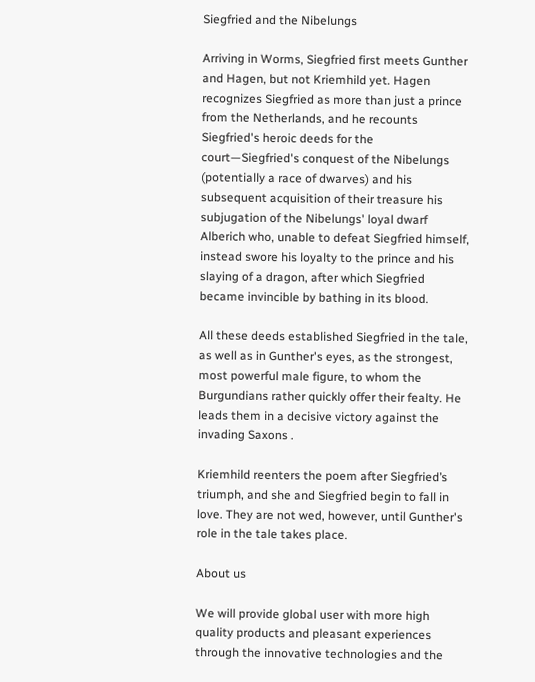Siegfried and the Nibelungs

Arriving in Worms, Siegfried first meets Gunther and Hagen, but not Kriemhild yet. Hagen recognizes Siegfried as more than just a prince from the Netherlands, and he recounts Siegfried's heroic deeds for the court—Siegfried's conquest of the Nibelungs (potentially a race of dwarves) and his subsequent acquisition of their treasure his subjugation of the Nibelungs' loyal dwarf Alberich who, unable to defeat Siegfried himself, instead swore his loyalty to the prince and his slaying of a dragon, after which Siegfried became invincible by bathing in its blood.

All these deeds established Siegfried in the tale, as well as in Gunther's eyes, as the strongest, most powerful male figure, to whom the Burgundians rather quickly offer their fealty. He leads them in a decisive victory against the invading Saxons .

Kriemhild reenters the poem after Siegfried’s triumph, and she and Siegfried begin to fall in love. They are not wed, however, until Gunther's role in the tale takes place.

About us

We will provide global user with more high quality products and pleasant experiences through the innovative technologies and the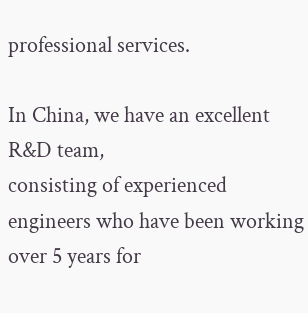professional services.

In China, we have an excellent R&D team,
consisting of experienced engineers who have been working over 5 years for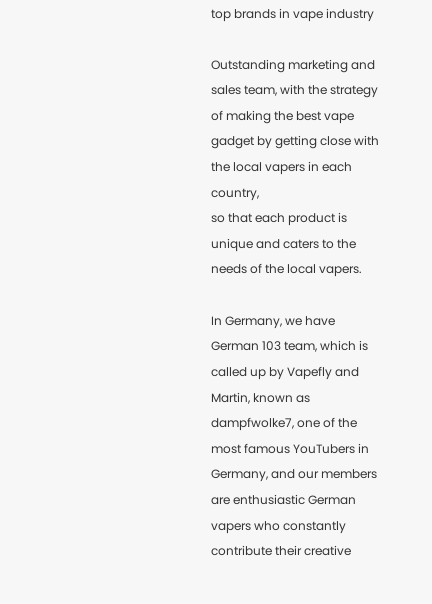top brands in vape industry

Outstanding marketing and sales team, with the strategy of making the best vape gadget by getting close with the local vapers in each country,
so that each product is unique and caters to the needs of the local vapers.

In Germany, we have German 103 team, which is called up by Vapefly and Martin, known as dampfwolke7, one of the most famous YouTubers in Germany, and our members are enthusiastic German vapers who constantly contribute their creative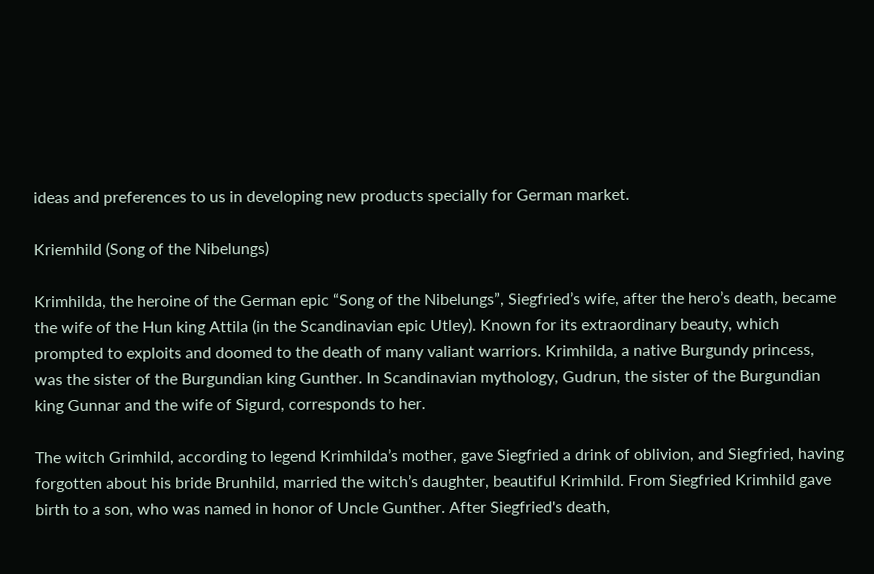ideas and preferences to us in developing new products specially for German market.

Kriemhild (Song of the Nibelungs)

Krimhilda, the heroine of the German epic “Song of the Nibelungs”, Siegfried’s wife, after the hero’s death, became the wife of the Hun king Attila (in the Scandinavian epic Utley). Known for its extraordinary beauty, which prompted to exploits and doomed to the death of many valiant warriors. Krimhilda, a native Burgundy princess, was the sister of the Burgundian king Gunther. In Scandinavian mythology, Gudrun, the sister of the Burgundian king Gunnar and the wife of Sigurd, corresponds to her.

The witch Grimhild, according to legend Krimhilda’s mother, gave Siegfried a drink of oblivion, and Siegfried, having forgotten about his bride Brunhild, married the witch’s daughter, beautiful Krimhild. From Siegfried Krimhild gave birth to a son, who was named in honor of Uncle Gunther. After Siegfried's death,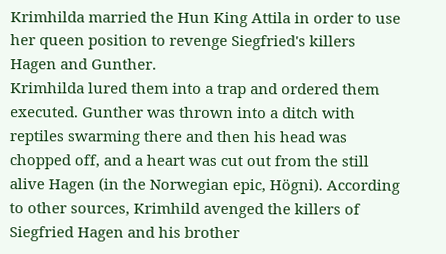Krimhilda married the Hun King Attila in order to use her queen position to revenge Siegfried's killers Hagen and Gunther.
Krimhilda lured them into a trap and ordered them executed. Gunther was thrown into a ditch with reptiles swarming there and then his head was chopped off, and a heart was cut out from the still alive Hagen (in the Norwegian epic, Högni). According to other sources, Krimhild avenged the killers of Siegfried Hagen and his brother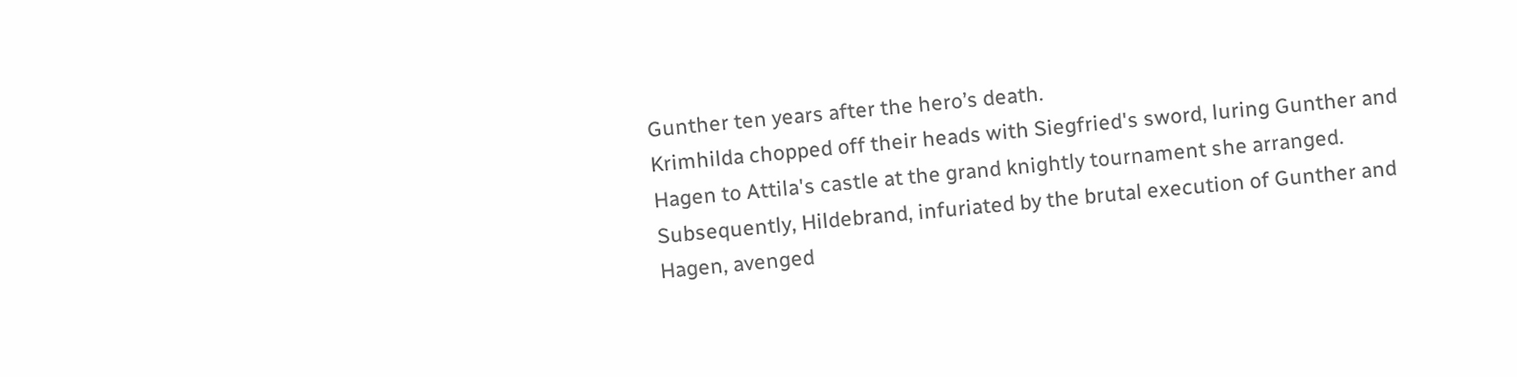Gunther ten years after the hero’s death.
Krimhilda chopped off their heads with Siegfried's sword, luring Gunther and Hagen to Attila's castle at the grand knightly tournament she arranged. Subsequently, Hildebrand, infuriated by the brutal execution of Gunther and Hagen, avenged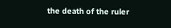the death of the ruler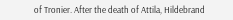of Tronier. After the death of Attila, Hildebrand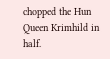chopped the Hun Queen Krimhild in half.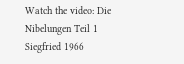Watch the video: Die Nibelungen Teil 1 Siegfried 1966